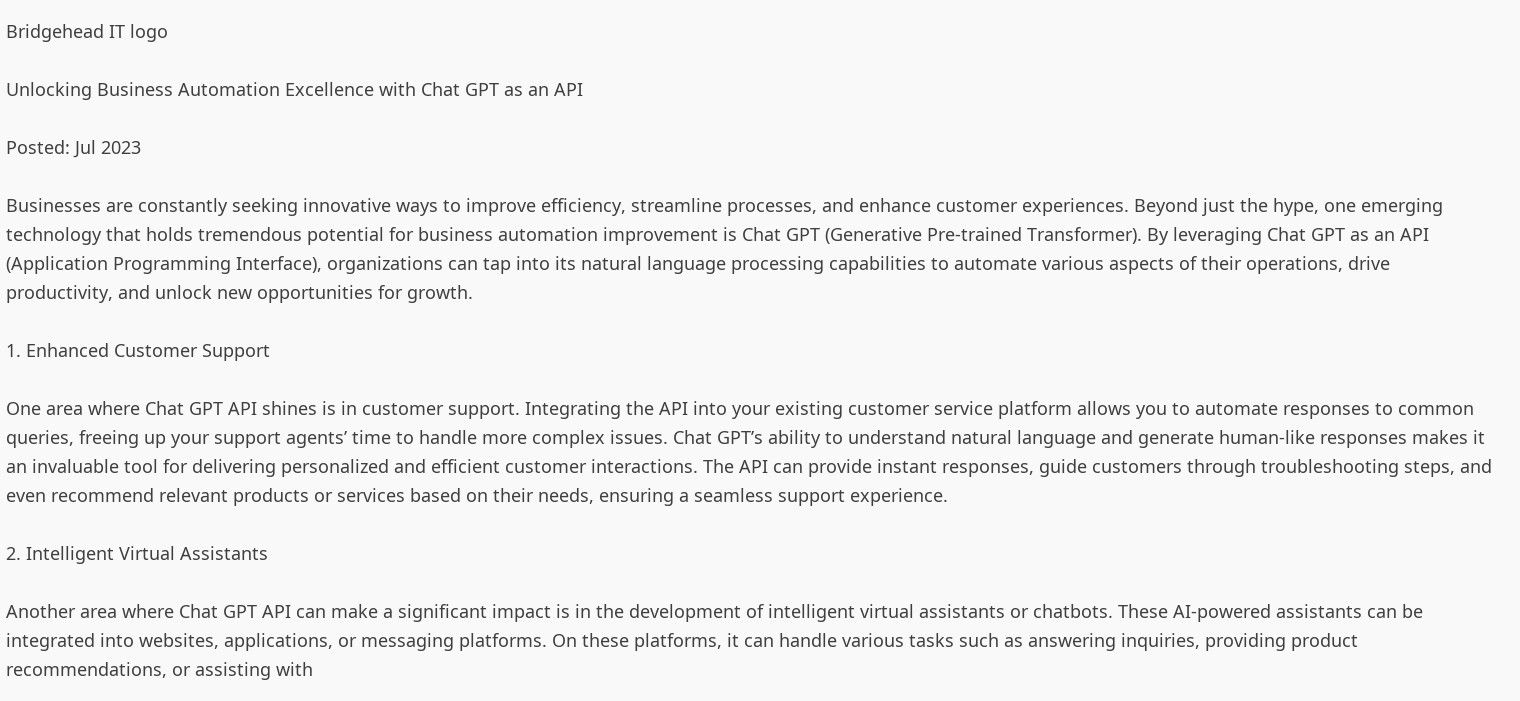Bridgehead IT logo

Unlocking Business Automation Excellence with Chat GPT as an API

Posted: Jul 2023

Businesses are constantly seeking innovative ways to improve efficiency, streamline processes, and enhance customer experiences. Beyond just the hype, one emerging technology that holds tremendous potential for business automation improvement is Chat GPT (Generative Pre-trained Transformer). By leveraging Chat GPT as an API (Application Programming Interface), organizations can tap into its natural language processing capabilities to automate various aspects of their operations, drive productivity, and unlock new opportunities for growth.

1. Enhanced Customer Support

One area where Chat GPT API shines is in customer support. Integrating the API into your existing customer service platform allows you to automate responses to common queries, freeing up your support agents’ time to handle more complex issues. Chat GPT’s ability to understand natural language and generate human-like responses makes it an invaluable tool for delivering personalized and efficient customer interactions. The API can provide instant responses, guide customers through troubleshooting steps, and even recommend relevant products or services based on their needs, ensuring a seamless support experience.

2. Intelligent Virtual Assistants

Another area where Chat GPT API can make a significant impact is in the development of intelligent virtual assistants or chatbots. These AI-powered assistants can be integrated into websites, applications, or messaging platforms. On these platforms, it can handle various tasks such as answering inquiries, providing product recommendations, or assisting with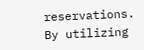reservations. By utilizing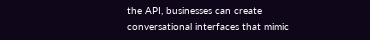the API, businesses can create conversational interfaces that mimic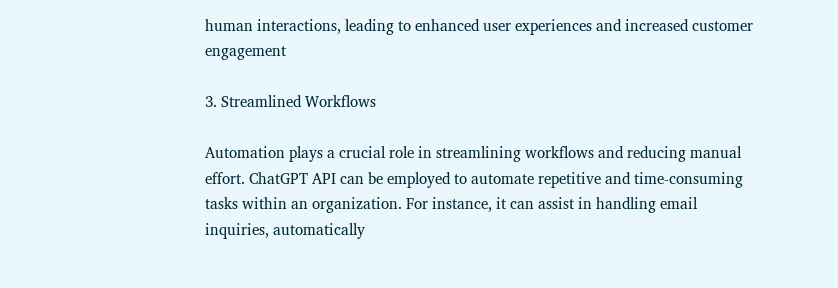human interactions, leading to enhanced user experiences and increased customer engagement

3. Streamlined Workflows

Automation plays a crucial role in streamlining workflows and reducing manual effort. ChatGPT API can be employed to automate repetitive and time-consuming tasks within an organization. For instance, it can assist in handling email inquiries, automatically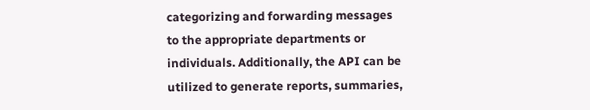categorizing and forwarding messages to the appropriate departments or individuals. Additionally, the API can be utilized to generate reports, summaries,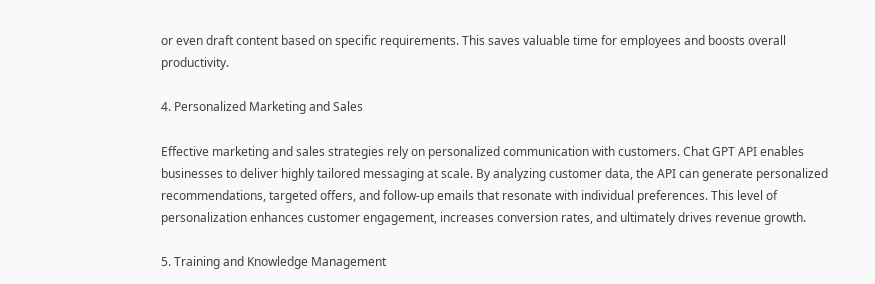or even draft content based on specific requirements. This saves valuable time for employees and boosts overall productivity.

4. Personalized Marketing and Sales

Effective marketing and sales strategies rely on personalized communication with customers. Chat GPT API enables businesses to deliver highly tailored messaging at scale. By analyzing customer data, the API can generate personalized recommendations, targeted offers, and follow-up emails that resonate with individual preferences. This level of personalization enhances customer engagement, increases conversion rates, and ultimately drives revenue growth.

5. Training and Knowledge Management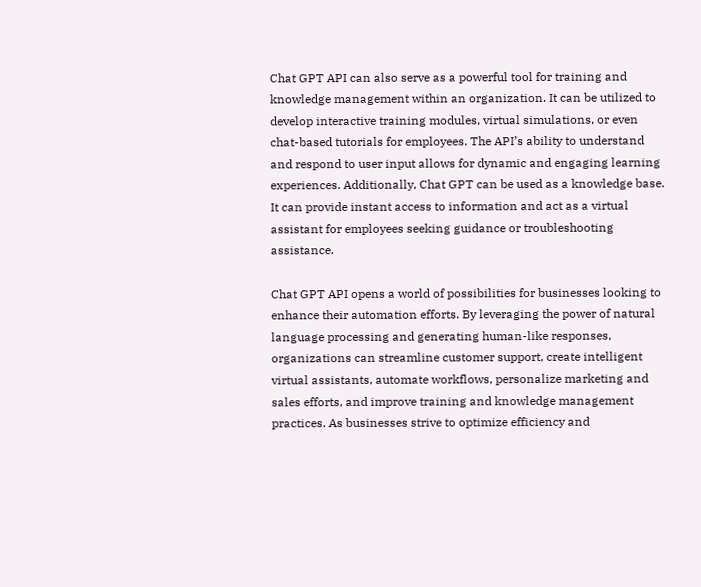Chat GPT API can also serve as a powerful tool for training and knowledge management within an organization. It can be utilized to develop interactive training modules, virtual simulations, or even chat-based tutorials for employees. The API’s ability to understand and respond to user input allows for dynamic and engaging learning experiences. Additionally, Chat GPT can be used as a knowledge base. It can provide instant access to information and act as a virtual assistant for employees seeking guidance or troubleshooting assistance.

Chat GPT API opens a world of possibilities for businesses looking to enhance their automation efforts. By leveraging the power of natural language processing and generating human-like responses, organizations can streamline customer support, create intelligent virtual assistants, automate workflows, personalize marketing and sales efforts, and improve training and knowledge management practices. As businesses strive to optimize efficiency and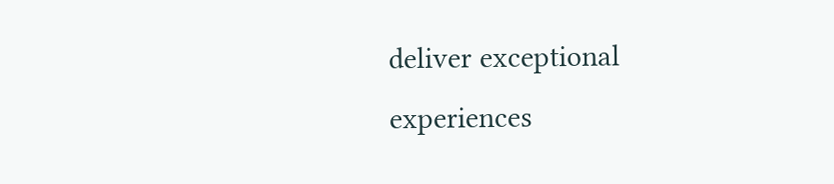deliver exceptional experiences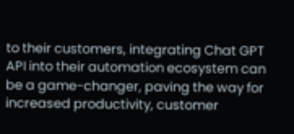to their customers, integrating Chat GPT API into their automation ecosystem can be a game-changer, paving the way for increased productivity, customer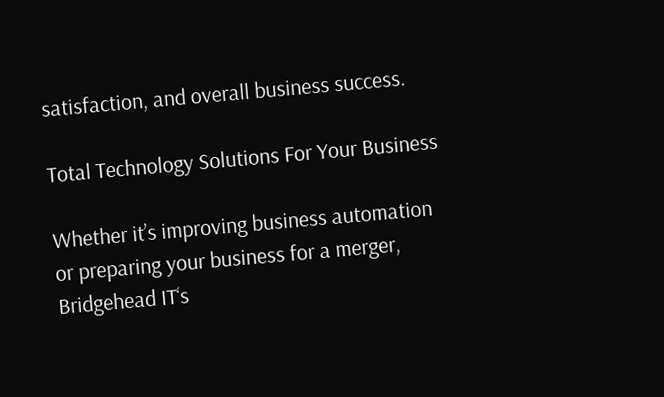satisfaction, and overall business success.

Total Technology Solutions For Your Business

Whether it’s improving business automation or preparing your business for a merger, Bridgehead IT‘s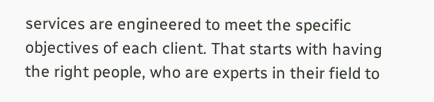services are engineered to meet the specific objectives of each client. That starts with having the right people, who are experts in their field to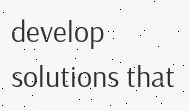develop solutions that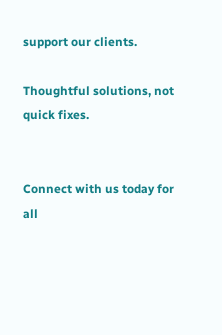support our clients.

Thoughtful solutions, not quick fixes.


Connect with us today for all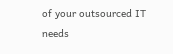of your outsourced IT needs